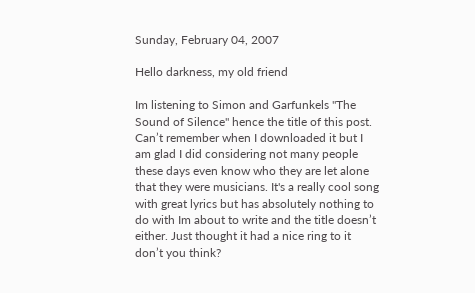Sunday, February 04, 2007

Hello darkness, my old friend

Im listening to Simon and Garfunkels "The Sound of Silence" hence the title of this post. Can’t remember when I downloaded it but I am glad I did considering not many people these days even know who they are let alone that they were musicians. It's a really cool song with great lyrics but has absolutely nothing to do with Im about to write and the title doesn’t either. Just thought it had a nice ring to it don’t you think?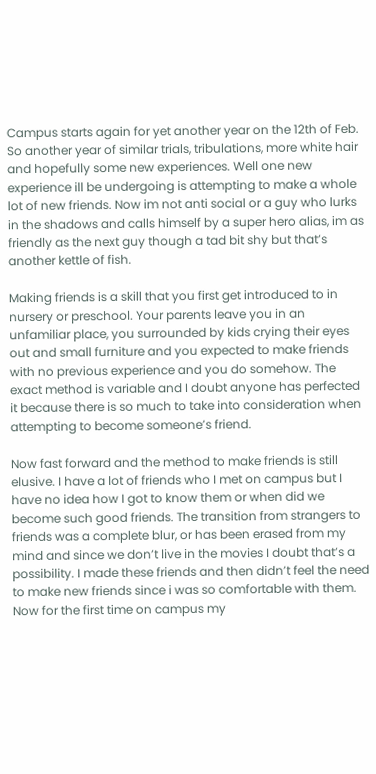Campus starts again for yet another year on the 12th of Feb. So another year of similar trials, tribulations, more white hair and hopefully some new experiences. Well one new experience ill be undergoing is attempting to make a whole lot of new friends. Now im not anti social or a guy who lurks in the shadows and calls himself by a super hero alias, im as friendly as the next guy though a tad bit shy but that’s another kettle of fish.

Making friends is a skill that you first get introduced to in nursery or preschool. Your parents leave you in an unfamiliar place, you surrounded by kids crying their eyes out and small furniture and you expected to make friends with no previous experience and you do somehow. The exact method is variable and I doubt anyone has perfected it because there is so much to take into consideration when attempting to become someone’s friend.

Now fast forward and the method to make friends is still elusive. I have a lot of friends who I met on campus but I have no idea how I got to know them or when did we become such good friends. The transition from strangers to friends was a complete blur, or has been erased from my mind and since we don’t live in the movies I doubt that’s a possibility. I made these friends and then didn’t feel the need to make new friends since i was so comfortable with them. Now for the first time on campus my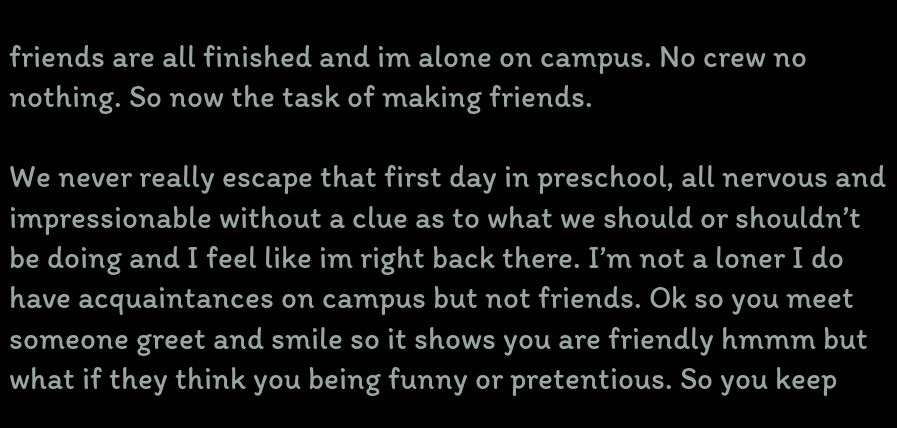friends are all finished and im alone on campus. No crew no nothing. So now the task of making friends.

We never really escape that first day in preschool, all nervous and impressionable without a clue as to what we should or shouldn’t be doing and I feel like im right back there. I’m not a loner I do have acquaintances on campus but not friends. Ok so you meet someone greet and smile so it shows you are friendly hmmm but what if they think you being funny or pretentious. So you keep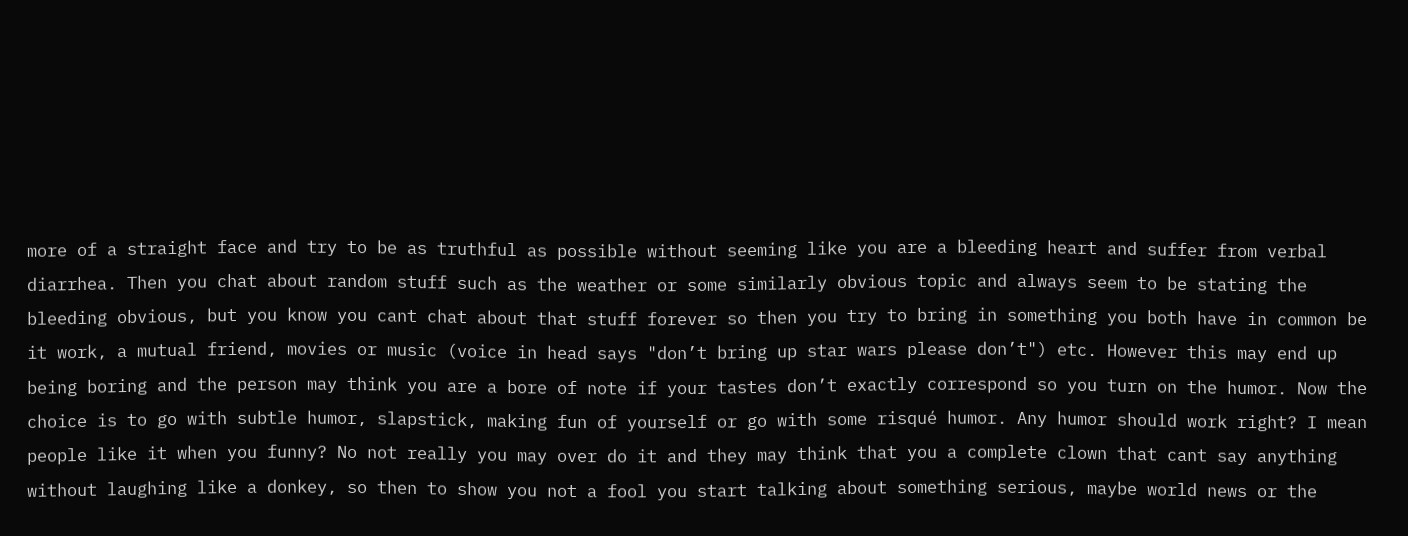more of a straight face and try to be as truthful as possible without seeming like you are a bleeding heart and suffer from verbal diarrhea. Then you chat about random stuff such as the weather or some similarly obvious topic and always seem to be stating the bleeding obvious, but you know you cant chat about that stuff forever so then you try to bring in something you both have in common be it work, a mutual friend, movies or music (voice in head says "don’t bring up star wars please don’t") etc. However this may end up being boring and the person may think you are a bore of note if your tastes don’t exactly correspond so you turn on the humor. Now the choice is to go with subtle humor, slapstick, making fun of yourself or go with some risqué humor. Any humor should work right? I mean people like it when you funny? No not really you may over do it and they may think that you a complete clown that cant say anything without laughing like a donkey, so then to show you not a fool you start talking about something serious, maybe world news or the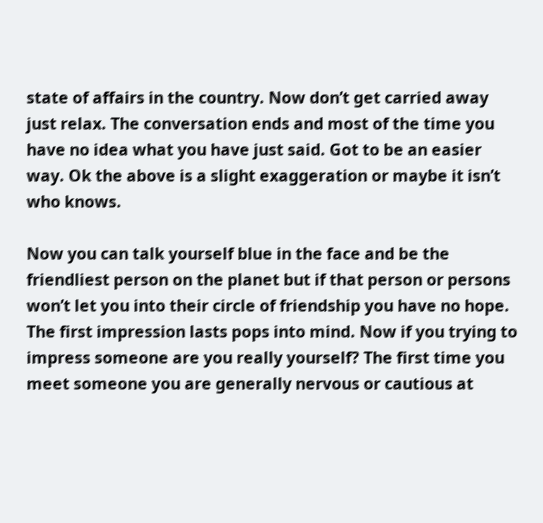state of affairs in the country. Now don’t get carried away just relax. The conversation ends and most of the time you have no idea what you have just said. Got to be an easier way. Ok the above is a slight exaggeration or maybe it isn’t who knows.

Now you can talk yourself blue in the face and be the friendliest person on the planet but if that person or persons won’t let you into their circle of friendship you have no hope. The first impression lasts pops into mind. Now if you trying to impress someone are you really yourself? The first time you meet someone you are generally nervous or cautious at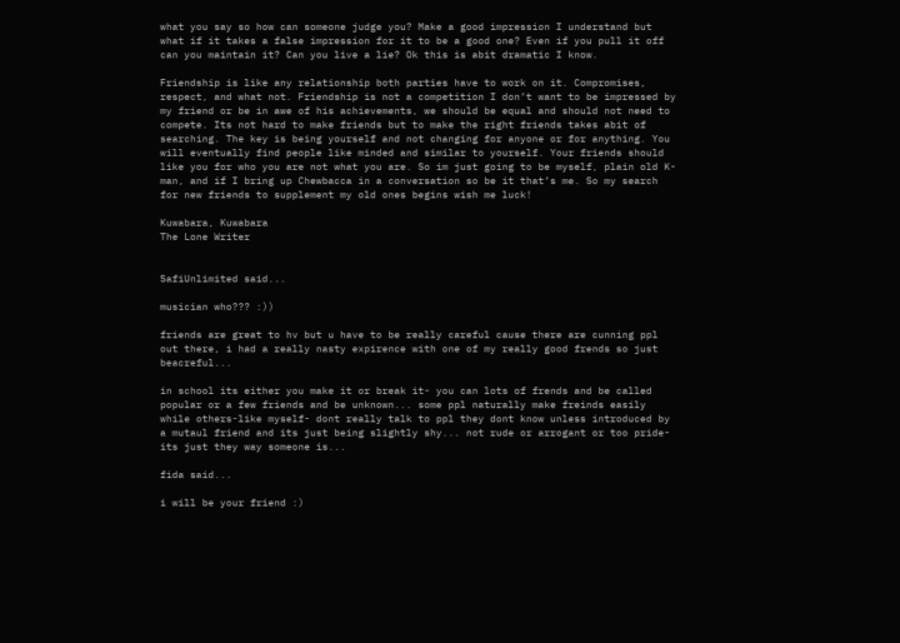what you say so how can someone judge you? Make a good impression I understand but what if it takes a false impression for it to be a good one? Even if you pull it off can you maintain it? Can you live a lie? Ok this is abit dramatic I know.

Friendship is like any relationship both parties have to work on it. Compromises, respect, and what not. Friendship is not a competition I don’t want to be impressed by my friend or be in awe of his achievements, we should be equal and should not need to compete. Its not hard to make friends but to make the right friends takes abit of searching. The key is being yourself and not changing for anyone or for anything. You will eventually find people like minded and similar to yourself. Your friends should like you for who you are not what you are. So im just going to be myself, plain old K-man, and if I bring up Chewbacca in a conversation so be it that’s me. So my search for new friends to supplement my old ones begins wish me luck!

Kuwabara, Kuwabara
The Lone Writer


SafiUnlimited said...

musician who??? :))

friends are great to hv but u have to be really careful cause there are cunning ppl out there, i had a really nasty expirence with one of my really good frends so just beacreful...

in school its either you make it or break it- you can lots of frends and be called popular or a few friends and be unknown... some ppl naturally make freinds easily while others-like myself- dont really talk to ppl they dont know unless introduced by a mutaul friend and its just being slightly shy... not rude or arrogant or too pride- its just they way someone is...

fida said...

i will be your friend :)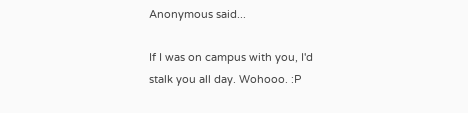Anonymous said...

If I was on campus with you, I'd stalk you all day. Wohooo. :P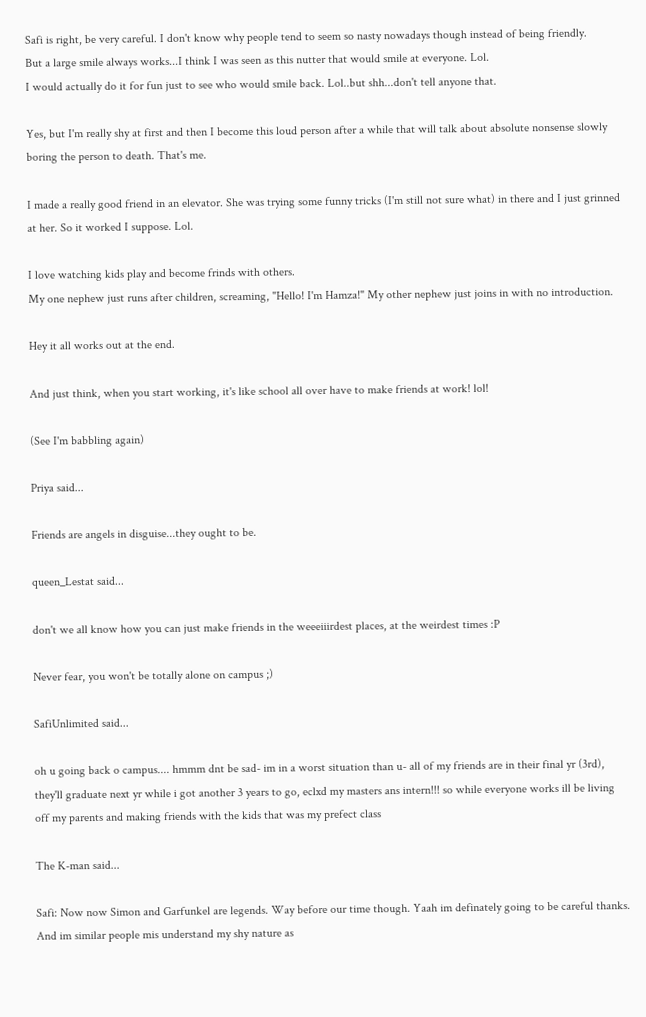Safi is right, be very careful. I don't know why people tend to seem so nasty nowadays though instead of being friendly.
But a large smile always works...I think I was seen as this nutter that would smile at everyone. Lol.
I would actually do it for fun just to see who would smile back. Lol..but shh...don't tell anyone that.

Yes, but I'm really shy at first and then I become this loud person after a while that will talk about absolute nonsense slowly boring the person to death. That's me.

I made a really good friend in an elevator. She was trying some funny tricks (I'm still not sure what) in there and I just grinned at her. So it worked I suppose. Lol.

I love watching kids play and become frinds with others.
My one nephew just runs after children, screaming, "Hello! I'm Hamza!" My other nephew just joins in with no introduction.

Hey it all works out at the end.

And just think, when you start working, it's like school all over have to make friends at work! lol!

(See I'm babbling again)

Priya said...

Friends are angels in disguise...they ought to be.

queen_Lestat said...

don't we all know how you can just make friends in the weeeiiirdest places, at the weirdest times :P

Never fear, you won't be totally alone on campus ;)

SafiUnlimited said...

oh u going back o campus.... hmmm dnt be sad- im in a worst situation than u- all of my friends are in their final yr (3rd), they'll graduate next yr while i got another 3 years to go, eclxd my masters ans intern!!! so while everyone works ill be living off my parents and making friends with the kids that was my prefect class

The K-man said...

Safi: Now now Simon and Garfunkel are legends. Way before our time though. Yaah im definately going to be careful thanks. And im similar people mis understand my shy nature as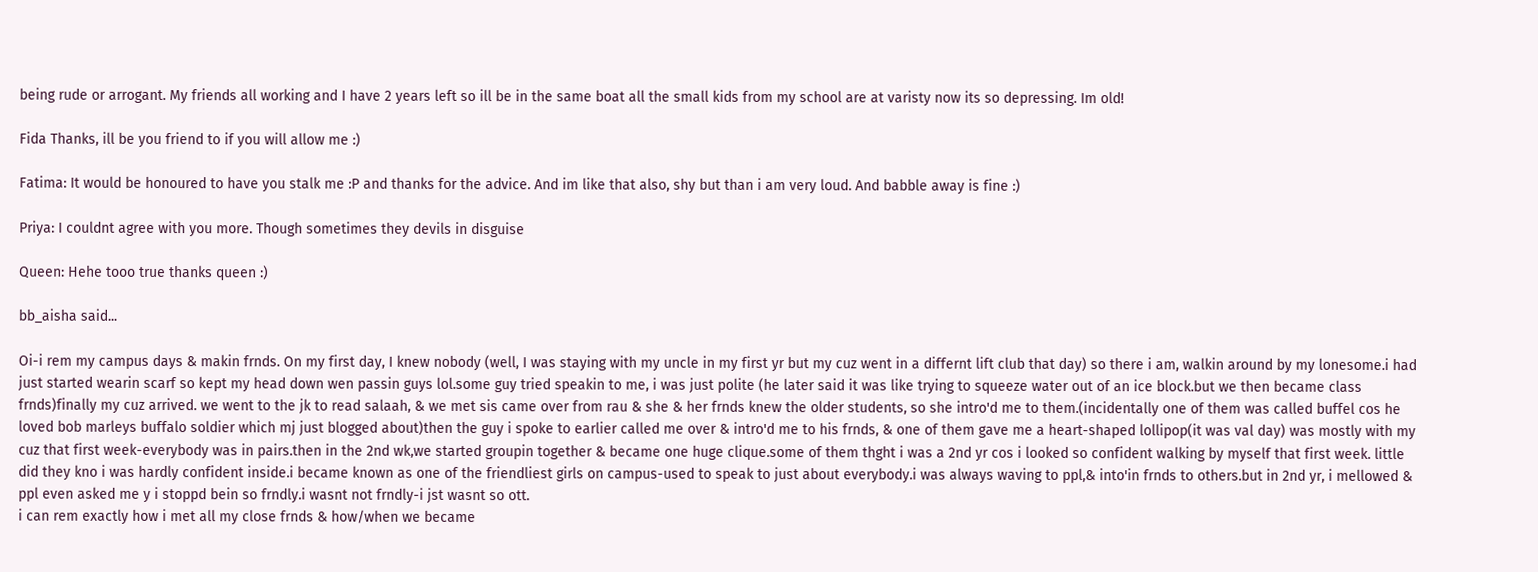being rude or arrogant. My friends all working and I have 2 years left so ill be in the same boat all the small kids from my school are at varisty now its so depressing. Im old!

Fida Thanks, ill be you friend to if you will allow me :)

Fatima: It would be honoured to have you stalk me :P and thanks for the advice. And im like that also, shy but than i am very loud. And babble away is fine :)

Priya: I couldnt agree with you more. Though sometimes they devils in disguise

Queen: Hehe tooo true thanks queen :)

bb_aisha said...

Oi-i rem my campus days & makin frnds. On my first day, I knew nobody (well, I was staying with my uncle in my first yr but my cuz went in a differnt lift club that day) so there i am, walkin around by my lonesome.i had just started wearin scarf so kept my head down wen passin guys lol.some guy tried speakin to me, i was just polite (he later said it was like trying to squeeze water out of an ice block.but we then became class frnds)finally my cuz arrived. we went to the jk to read salaah, & we met sis came over from rau & she & her frnds knew the older students, so she intro'd me to them.(incidentally one of them was called buffel cos he loved bob marleys buffalo soldier which mj just blogged about)then the guy i spoke to earlier called me over & intro'd me to his frnds, & one of them gave me a heart-shaped lollipop(it was val day) was mostly with my cuz that first week-everybody was in pairs.then in the 2nd wk,we started groupin together & became one huge clique.some of them thght i was a 2nd yr cos i looked so confident walking by myself that first week. little did they kno i was hardly confident inside.i became known as one of the friendliest girls on campus-used to speak to just about everybody.i was always waving to ppl,& into'in frnds to others.but in 2nd yr, i mellowed & ppl even asked me y i stoppd bein so frndly.i wasnt not frndly-i jst wasnt so ott.
i can rem exactly how i met all my close frnds & how/when we became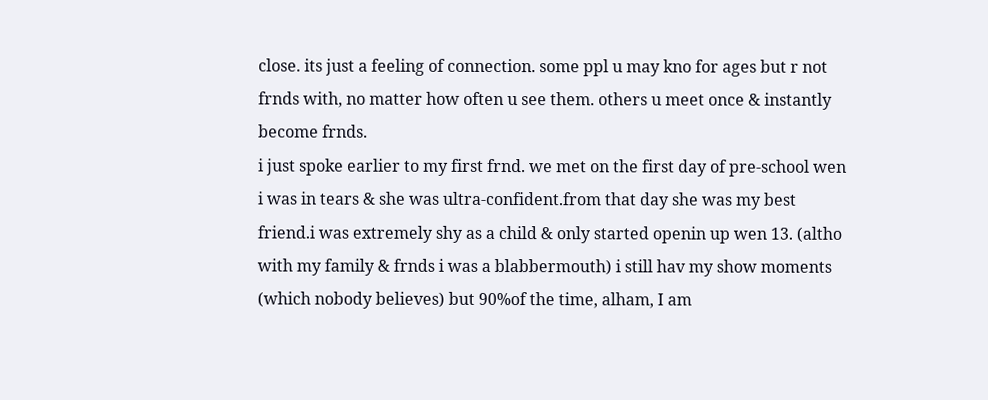close. its just a feeling of connection. some ppl u may kno for ages but r not frnds with, no matter how often u see them. others u meet once & instantly become frnds.
i just spoke earlier to my first frnd. we met on the first day of pre-school wen i was in tears & she was ultra-confident.from that day she was my best friend.i was extremely shy as a child & only started openin up wen 13. (altho with my family & frnds i was a blabbermouth) i still hav my show moments (which nobody believes) but 90%of the time, alham, I am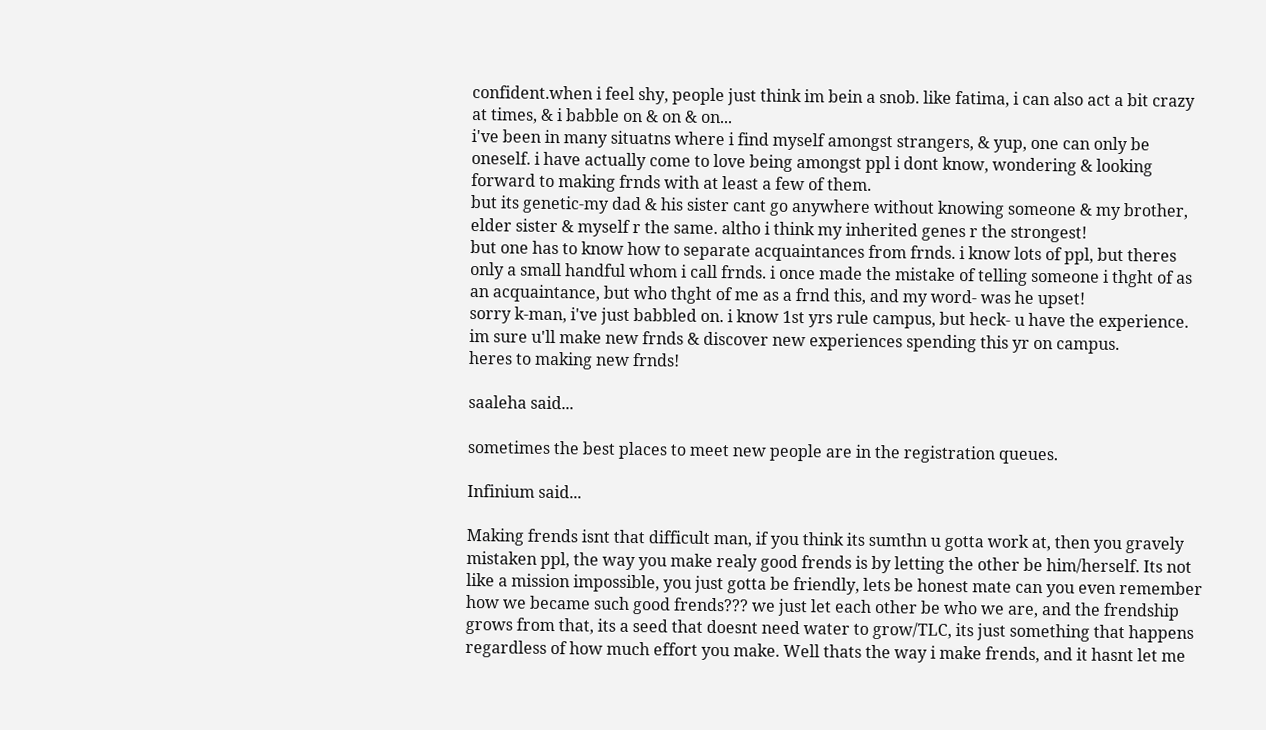confident.when i feel shy, people just think im bein a snob. like fatima, i can also act a bit crazy at times, & i babble on & on & on...
i've been in many situatns where i find myself amongst strangers, & yup, one can only be oneself. i have actually come to love being amongst ppl i dont know, wondering & looking forward to making frnds with at least a few of them.
but its genetic-my dad & his sister cant go anywhere without knowing someone & my brother, elder sister & myself r the same. altho i think my inherited genes r the strongest!
but one has to know how to separate acquaintances from frnds. i know lots of ppl, but theres only a small handful whom i call frnds. i once made the mistake of telling someone i thght of as an acquaintance, but who thght of me as a frnd this, and my word- was he upset!
sorry k-man, i've just babbled on. i know 1st yrs rule campus, but heck- u have the experience. im sure u'll make new frnds & discover new experiences spending this yr on campus.
heres to making new frnds!

saaleha said...

sometimes the best places to meet new people are in the registration queues.

Infinium said...

Making frends isnt that difficult man, if you think its sumthn u gotta work at, then you gravely mistaken ppl, the way you make realy good frends is by letting the other be him/herself. Its not like a mission impossible, you just gotta be friendly, lets be honest mate can you even remember how we became such good frends??? we just let each other be who we are, and the frendship grows from that, its a seed that doesnt need water to grow/TLC, its just something that happens regardless of how much effort you make. Well thats the way i make frends, and it hasnt let me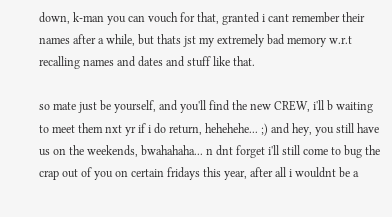down, k-man you can vouch for that, granted i cant remember their names after a while, but thats jst my extremely bad memory w.r.t recalling names and dates and stuff like that.

so mate just be yourself, and you'll find the new CREW, i'll b waiting to meet them nxt yr if i do return, hehehehe... ;) and hey, you still have us on the weekends, bwahahaha... n dnt forget i'll still come to bug the crap out of you on certain fridays this year, after all i wouldnt be a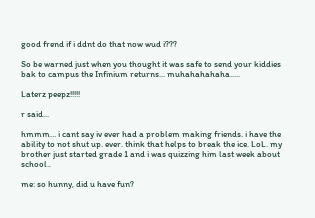good frend if i ddnt do that now wud i???

So be warned just when you thought it was safe to send your kiddies bak to campus the Infinium returns... muhahahahaha.....

Laterz peepz!!!!!

r said...

hmmm... i cant say iv ever had a problem making friends. i have the ability to not shut up. ever. think that helps to break the ice. LoL. my brother just started grade 1 and i was quizzing him last week about school..

me: so hunny, did u have fun?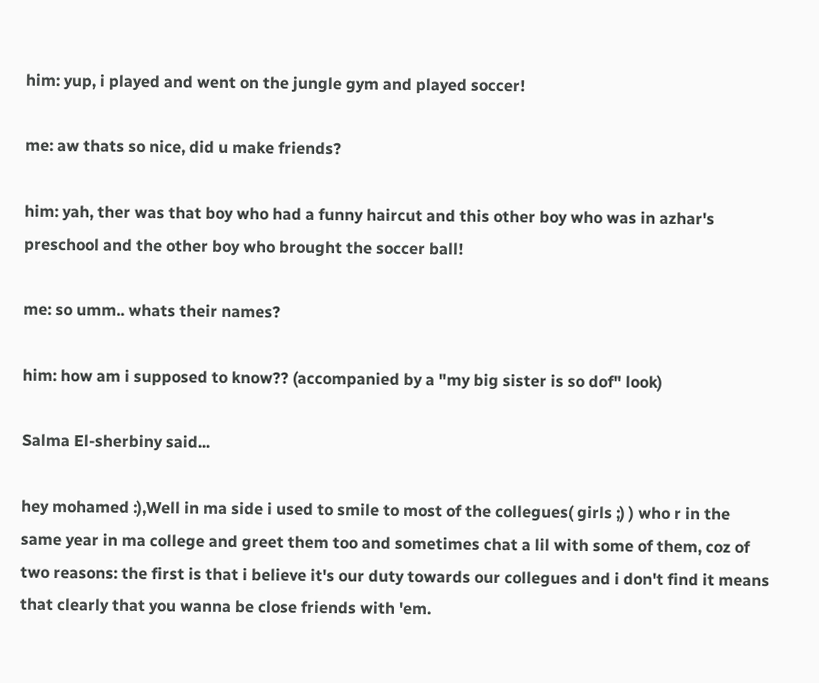him: yup, i played and went on the jungle gym and played soccer!

me: aw thats so nice, did u make friends?

him: yah, ther was that boy who had a funny haircut and this other boy who was in azhar's preschool and the other boy who brought the soccer ball!

me: so umm.. whats their names?

him: how am i supposed to know?? (accompanied by a "my big sister is so dof" look)

Salma El-sherbiny said...

hey mohamed :),Well in ma side i used to smile to most of the collegues( girls ;) ) who r in the same year in ma college and greet them too and sometimes chat a lil with some of them, coz of two reasons: the first is that i believe it's our duty towards our collegues and i don't find it means that clearly that you wanna be close friends with 'em.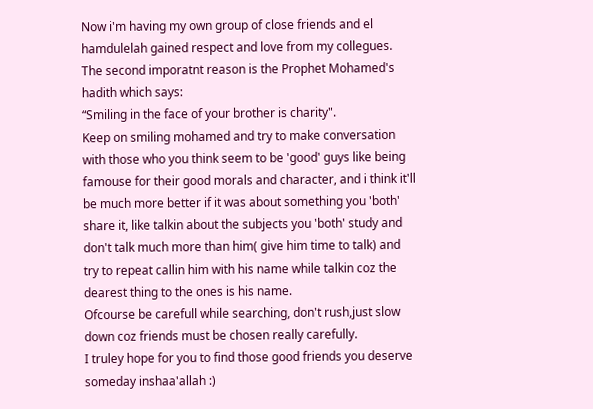Now i'm having my own group of close friends and el hamdulelah gained respect and love from my collegues. The second imporatnt reason is the Prophet Mohamed's hadith which says:
“Smiling in the face of your brother is charity".
Keep on smiling mohamed and try to make conversation with those who you think seem to be 'good' guys like being famouse for their good morals and character, and i think it'll be much more better if it was about something you 'both' share it, like talkin about the subjects you 'both' study and don't talk much more than him( give him time to talk) and try to repeat callin him with his name while talkin coz the dearest thing to the ones is his name.
Ofcourse be carefull while searching, don't rush,just slow down coz friends must be chosen really carefully.
I truley hope for you to find those good friends you deserve someday inshaa'allah :)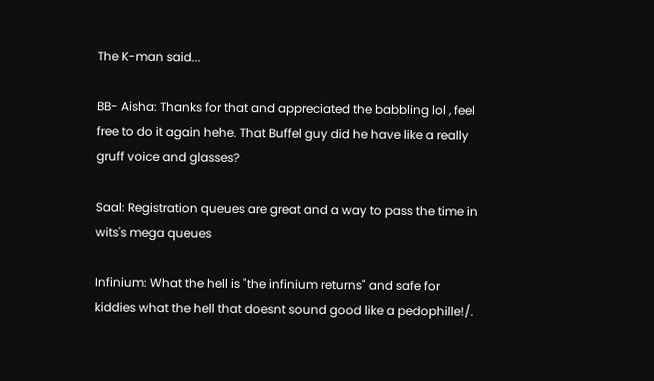The K-man said...

BB- Aisha: Thanks for that and appreciated the babbling lol , feel free to do it again hehe. That Buffel guy did he have like a really gruff voice and glasses?

Saal: Registration queues are great and a way to pass the time in wits's mega queues

Infinium: What the hell is "the infinium returns" and safe for kiddies what the hell that doesnt sound good like a pedophille!/.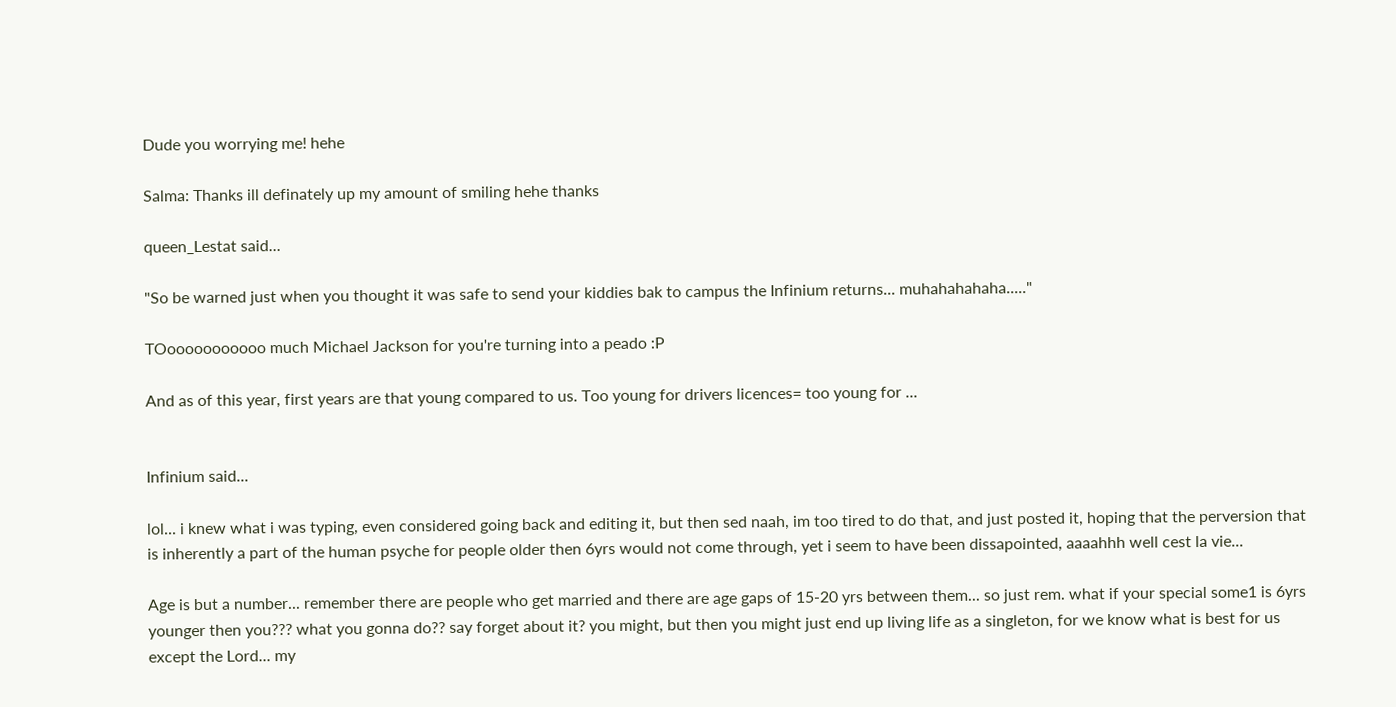Dude you worrying me! hehe

Salma: Thanks ill definately up my amount of smiling hehe thanks

queen_Lestat said...

"So be warned just when you thought it was safe to send your kiddies bak to campus the Infinium returns... muhahahahaha....."

TOooooooooooo much Michael Jackson for you're turning into a peado :P

And as of this year, first years are that young compared to us. Too young for drivers licences= too young for ...


Infinium said...

lol... i knew what i was typing, even considered going back and editing it, but then sed naah, im too tired to do that, and just posted it, hoping that the perversion that is inherently a part of the human psyche for people older then 6yrs would not come through, yet i seem to have been dissapointed, aaaahhh well cest la vie...

Age is but a number... remember there are people who get married and there are age gaps of 15-20 yrs between them... so just rem. what if your special some1 is 6yrs younger then you??? what you gonna do?? say forget about it? you might, but then you might just end up living life as a singleton, for we know what is best for us except the Lord... my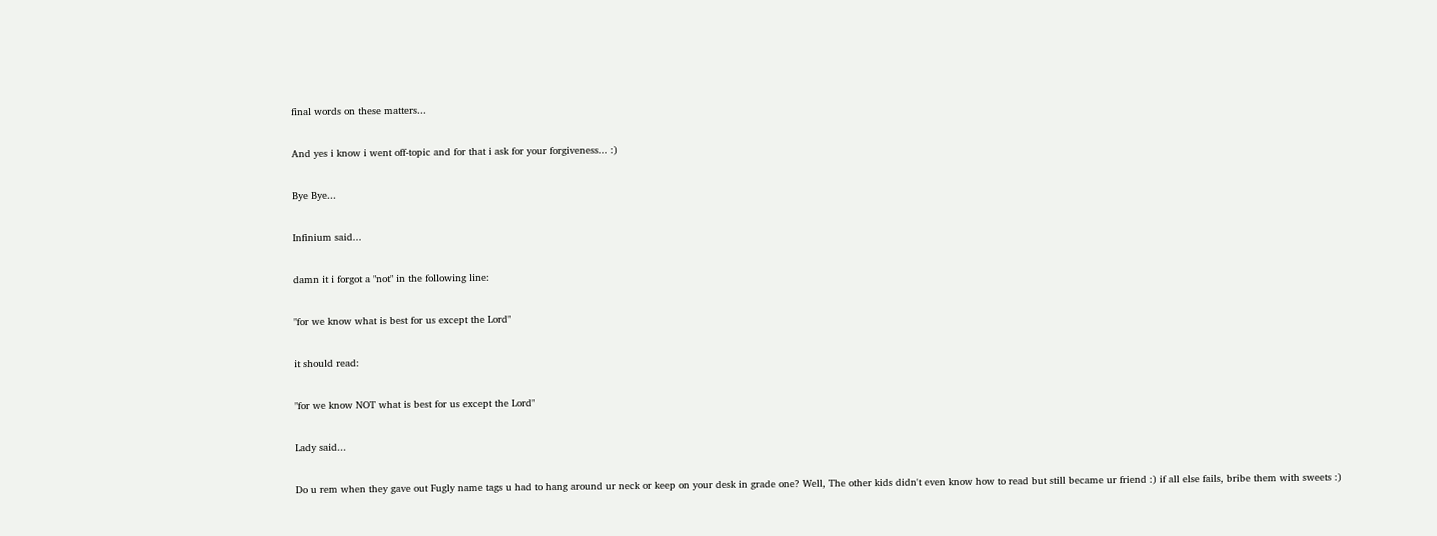final words on these matters...

And yes i know i went off-topic and for that i ask for your forgiveness... :)

Bye Bye...

Infinium said...

damn it i forgot a "not" in the following line:

"for we know what is best for us except the Lord"

it should read:

"for we know NOT what is best for us except the Lord"

Lady said...

Do u rem when they gave out Fugly name tags u had to hang around ur neck or keep on your desk in grade one? Well, The other kids didn't even know how to read but still became ur friend :) if all else fails, bribe them with sweets :)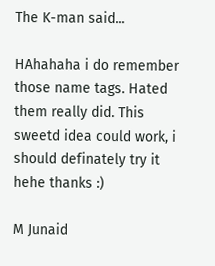The K-man said...

HAhahaha i do remember those name tags. Hated them really did. This sweetd idea could work, i should definately try it hehe thanks :)

M Junaid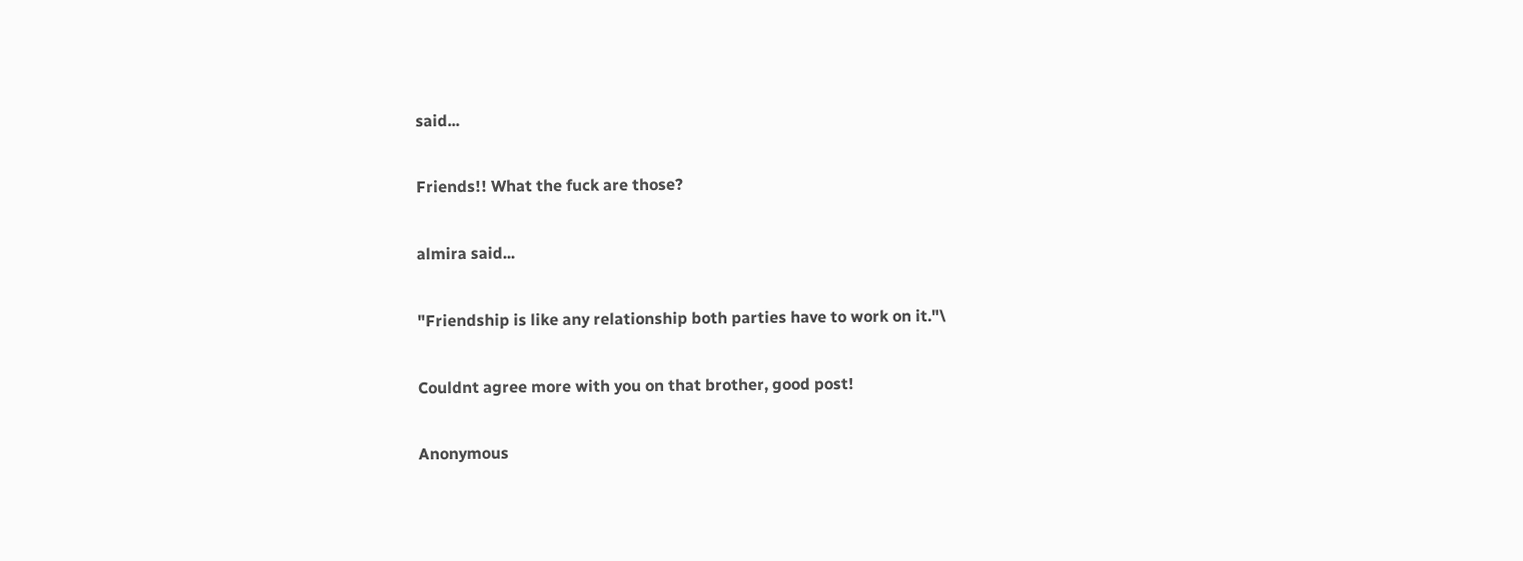said...

Friends!! What the fuck are those?

almira said...

"Friendship is like any relationship both parties have to work on it."\

Couldnt agree more with you on that brother, good post!

Anonymous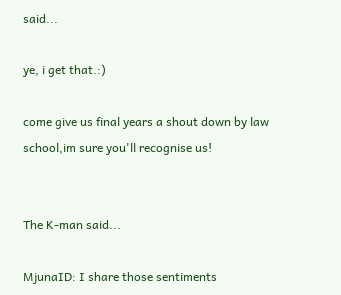said...

ye, i get that.:)

come give us final years a shout down by law school,im sure you'll recognise us!


The K-man said...

MjunaID: I share those sentiments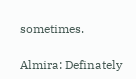sometimes.

Almira: Definately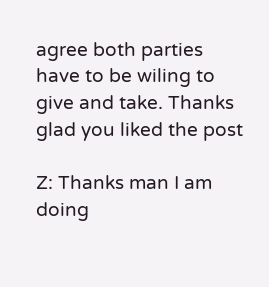agree both parties have to be wiling to give and take. Thanks glad you liked the post

Z: Thanks man I am doing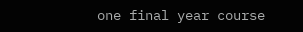one final year course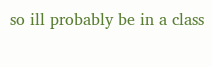so ill probably be in a class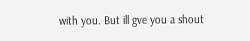with you. But ill gve you a shout